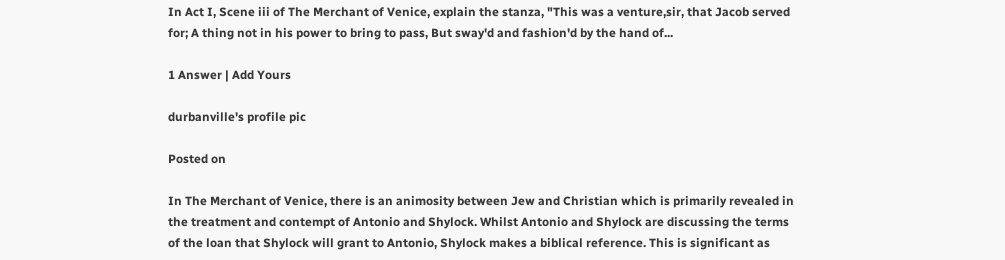In Act I, Scene iii of The Merchant of Venice, explain the stanza, "This was a venture,sir, that Jacob served for; A thing not in his power to bring to pass, But sway'd and fashion'd by the hand of...

1 Answer | Add Yours

durbanville's profile pic

Posted on

In The Merchant of Venice, there is an animosity between Jew and Christian which is primarily revealed in the treatment and contempt of Antonio and Shylock. Whilst Antonio and Shylock are discussing the terms of the loan that Shylock will grant to Antonio, Shylock makes a biblical reference. This is significant as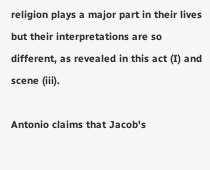religion plays a major part in their lives but their interpretations are so different, as revealed in this act (I) and scene (iii).

Antonio claims that Jacob's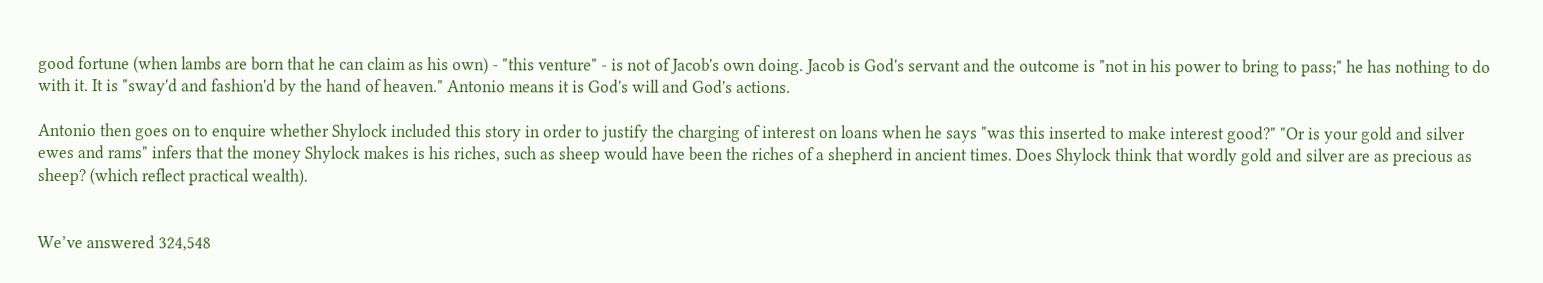good fortune (when lambs are born that he can claim as his own) - "this venture" - is not of Jacob's own doing. Jacob is God's servant and the outcome is "not in his power to bring to pass;" he has nothing to do with it. It is "sway'd and fashion'd by the hand of heaven." Antonio means it is God's will and God's actions.

Antonio then goes on to enquire whether Shylock included this story in order to justify the charging of interest on loans when he says "was this inserted to make interest good?" "Or is your gold and silver ewes and rams" infers that the money Shylock makes is his riches, such as sheep would have been the riches of a shepherd in ancient times. Does Shylock think that wordly gold and silver are as precious as sheep? (which reflect practical wealth).


We’ve answered 324,548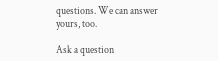questions. We can answer yours, too.

Ask a question